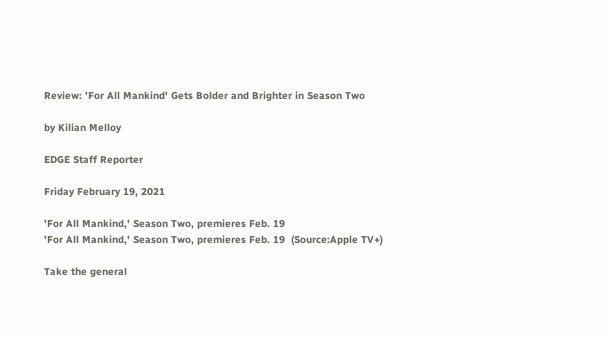Review: 'For All Mankind' Gets Bolder and Brighter in Season Two

by Kilian Melloy

EDGE Staff Reporter

Friday February 19, 2021

'For All Mankind,' Season Two, premieres Feb. 19
'For All Mankind,' Season Two, premieres Feb. 19  (Source:Apple TV+)

Take the general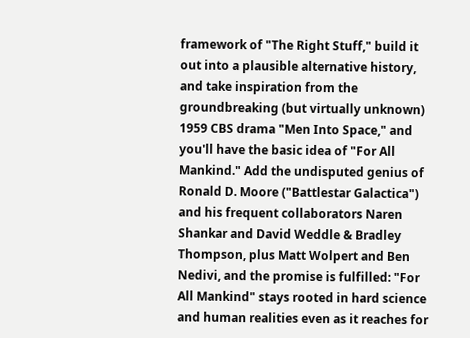framework of "The Right Stuff," build it out into a plausible alternative history, and take inspiration from the groundbreaking (but virtually unknown) 1959 CBS drama "Men Into Space," and you'll have the basic idea of "For All Mankind." Add the undisputed genius of Ronald D. Moore ("Battlestar Galactica") and his frequent collaborators Naren Shankar and David Weddle & Bradley Thompson, plus Matt Wolpert and Ben Nedivi, and the promise is fulfilled: "For All Mankind" stays rooted in hard science and human realities even as it reaches for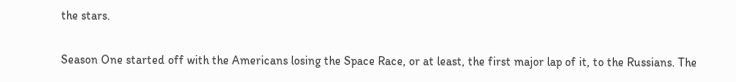the stars.

Season One started off with the Americans losing the Space Race, or at least, the first major lap of it, to the Russians. The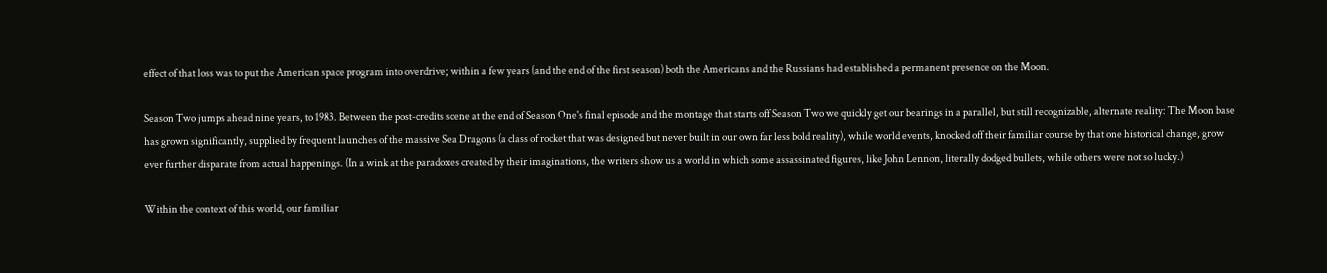effect of that loss was to put the American space program into overdrive; within a few years (and the end of the first season) both the Americans and the Russians had established a permanent presence on the Moon.

Season Two jumps ahead nine years, to 1983. Between the post-credits scene at the end of Season One's final episode and the montage that starts off Season Two we quickly get our bearings in a parallel, but still recognizable, alternate reality: The Moon base has grown significantly, supplied by frequent launches of the massive Sea Dragons (a class of rocket that was designed but never built in our own far less bold reality), while world events, knocked off their familiar course by that one historical change, grow ever further disparate from actual happenings. (In a wink at the paradoxes created by their imaginations, the writers show us a world in which some assassinated figures, like John Lennon, literally dodged bullets, while others were not so lucky.)

Within the context of this world, our familiar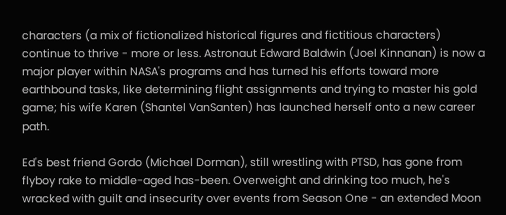characters (a mix of fictionalized historical figures and fictitious characters) continue to thrive - more or less. Astronaut Edward Baldwin (Joel Kinnanan) is now a major player within NASA's programs and has turned his efforts toward more earthbound tasks, like determining flight assignments and trying to master his gold game; his wife Karen (Shantel VanSanten) has launched herself onto a new career path.

Ed's best friend Gordo (Michael Dorman), still wrestling with PTSD, has gone from flyboy rake to middle-aged has-been. Overweight and drinking too much, he's wracked with guilt and insecurity over events from Season One - an extended Moon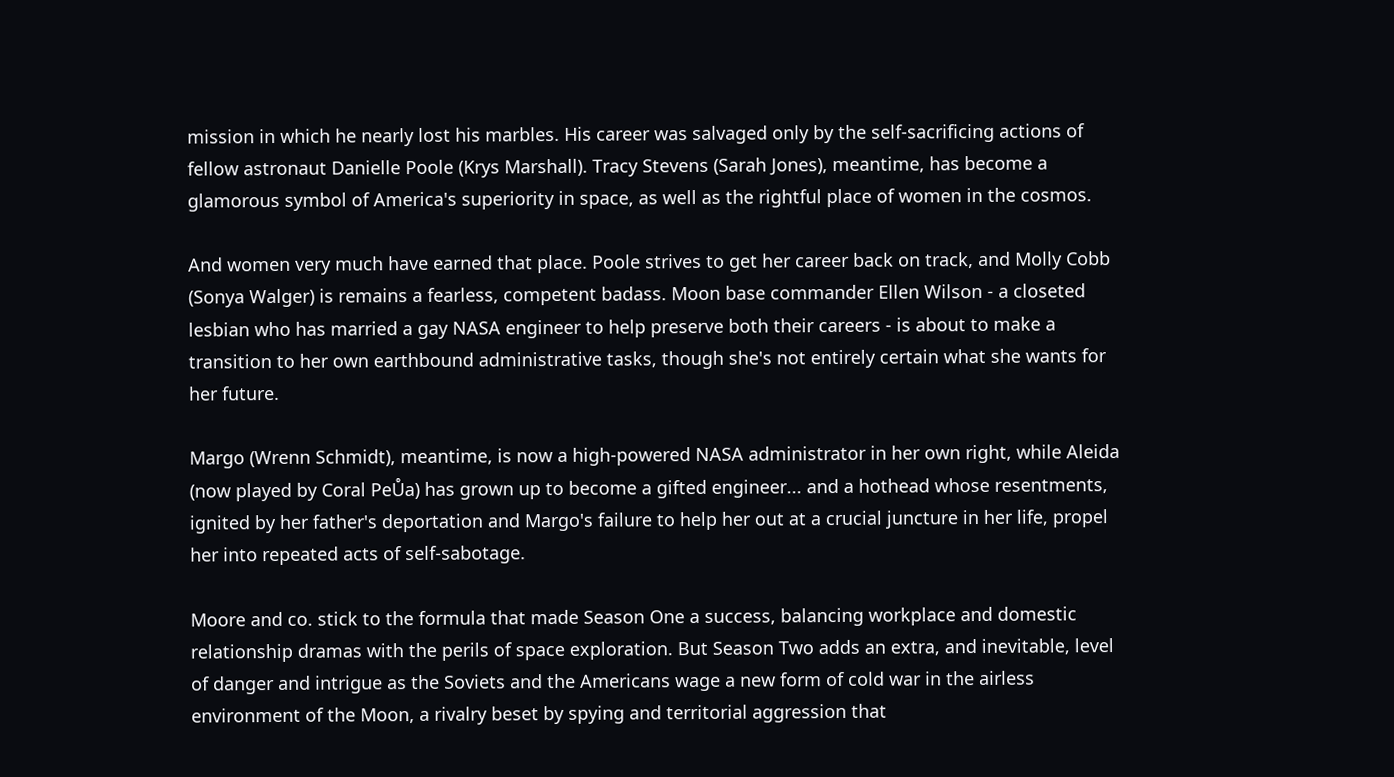mission in which he nearly lost his marbles. His career was salvaged only by the self-sacrificing actions of fellow astronaut Danielle Poole (Krys Marshall). Tracy Stevens (Sarah Jones), meantime, has become a glamorous symbol of America's superiority in space, as well as the rightful place of women in the cosmos.

And women very much have earned that place. Poole strives to get her career back on track, and Molly Cobb (Sonya Walger) is remains a fearless, competent badass. Moon base commander Ellen Wilson - a closeted lesbian who has married a gay NASA engineer to help preserve both their careers - is about to make a transition to her own earthbound administrative tasks, though she's not entirely certain what she wants for her future.

Margo (Wrenn Schmidt), meantime, is now a high-powered NASA administrator in her own right, while Aleida (now played by Coral PeŮa) has grown up to become a gifted engineer... and a hothead whose resentments, ignited by her father's deportation and Margo's failure to help her out at a crucial juncture in her life, propel her into repeated acts of self-sabotage.

Moore and co. stick to the formula that made Season One a success, balancing workplace and domestic relationship dramas with the perils of space exploration. But Season Two adds an extra, and inevitable, level of danger and intrigue as the Soviets and the Americans wage a new form of cold war in the airless environment of the Moon, a rivalry beset by spying and territorial aggression that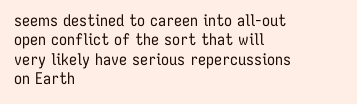seems destined to careen into all-out open conflict of the sort that will very likely have serious repercussions on Earth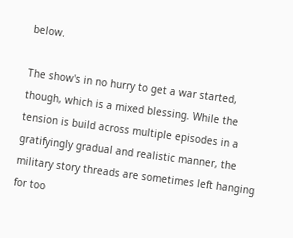below.

The show's in no hurry to get a war started, though, which is a mixed blessing. While the tension is build across multiple episodes in a gratifyingly gradual and realistic manner, the military story threads are sometimes left hanging for too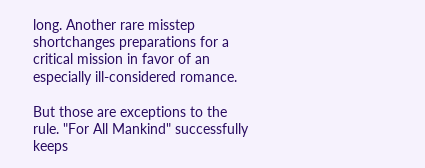long. Another rare misstep shortchanges preparations for a critical mission in favor of an especially ill-considered romance.

But those are exceptions to the rule. "For All Mankind" successfully keeps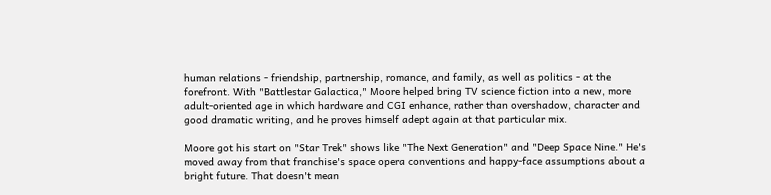human relations - friendship, partnership, romance, and family, as well as politics - at the forefront. With "Battlestar Galactica," Moore helped bring TV science fiction into a new, more adult-oriented age in which hardware and CGI enhance, rather than overshadow, character and good dramatic writing, and he proves himself adept again at that particular mix.

Moore got his start on "Star Trek" shows like "The Next Generation" and "Deep Space Nine." He's moved away from that franchise's space opera conventions and happy-face assumptions about a bright future. That doesn't mean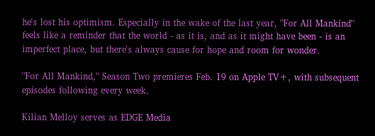he's lost his optimism. Especially in the wake of the last year, "For All Mankind" feels like a reminder that the world - as it is, and as it might have been - is an imperfect place, but there's always cause for hope and room for wonder.

"For All Mankind," Season Two premieres Feb. 19 on Apple TV+, with subsequent episodes following every week.

Kilian Melloy serves as EDGE Media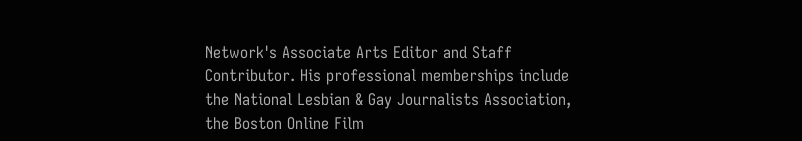Network's Associate Arts Editor and Staff Contributor. His professional memberships include the National Lesbian & Gay Journalists Association, the Boston Online Film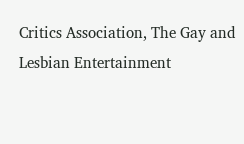Critics Association, The Gay and Lesbian Entertainment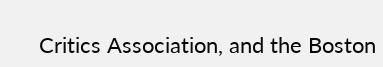Critics Association, and the Boston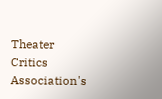Theater Critics Association's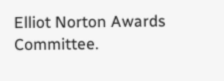Elliot Norton Awards Committee.